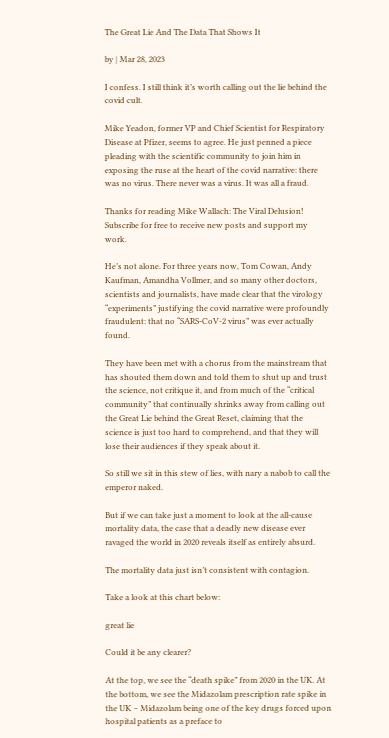The Great Lie And The Data That Shows It

by | Mar 28, 2023

I confess. I still think it’s worth calling out the lie behind the covid cult.

Mike Yeadon, former VP and Chief Scientist for Respiratory Disease at Pfizer, seems to agree. He just penned a piece pleading with the scientific community to join him in exposing the ruse at the heart of the covid narrative: there was no virus. There never was a virus. It was all a fraud.

Thanks for reading Mike Wallach: The Viral Delusion! Subscribe for free to receive new posts and support my work.

He’s not alone. For three years now, Tom Cowan, Andy Kaufman, Amandha Vollmer, and so many other doctors, scientists and journalists, have made clear that the virology “experiments” justifying the covid narrative were profoundly fraudulent: that no “SARS-CoV-2 virus” was ever actually found.

They have been met with a chorus from the mainstream that has shouted them down and told them to shut up and trust the science, not critique it, and from much of the “critical community” that continually shrinks away from calling out the Great Lie behind the Great Reset, claiming that the science is just too hard to comprehend, and that they will lose their audiences if they speak about it.

So still we sit in this stew of lies, with nary a nabob to call the emperor naked.

But if we can take just a moment to look at the all-cause mortality data, the case that a deadly new disease ever ravaged the world in 2020 reveals itself as entirely absurd.

The mortality data just isn’t consistent with contagion.

Take a look at this chart below:

great lie

Could it be any clearer?

At the top, we see the “death spike” from 2020 in the UK. At the bottom, we see the Midazolam prescription rate spike in the UK – Midazolam being one of the key drugs forced upon hospital patients as a preface to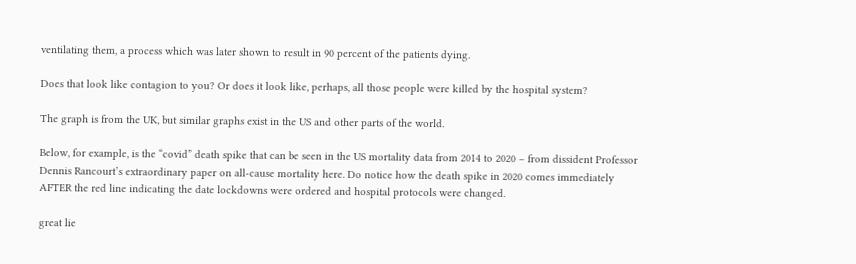ventilating them, a process which was later shown to result in 90 percent of the patients dying.

Does that look like contagion to you? Or does it look like, perhaps, all those people were killed by the hospital system?

The graph is from the UK, but similar graphs exist in the US and other parts of the world.

Below, for example, is the “covid” death spike that can be seen in the US mortality data from 2014 to 2020 – from dissident Professor Dennis Rancourt’s extraordinary paper on all-cause mortality here. Do notice how the death spike in 2020 comes immediately AFTER the red line indicating the date lockdowns were ordered and hospital protocols were changed.

great lie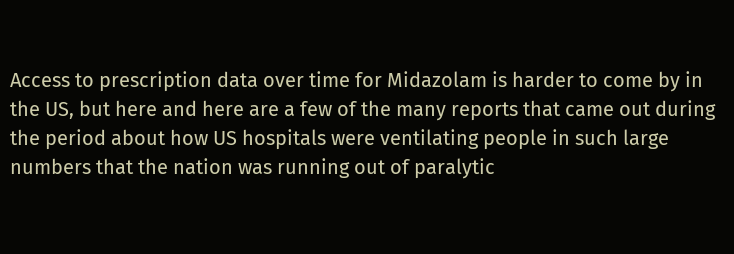Access to prescription data over time for Midazolam is harder to come by in the US, but here and here are a few of the many reports that came out during the period about how US hospitals were ventilating people in such large numbers that the nation was running out of paralytic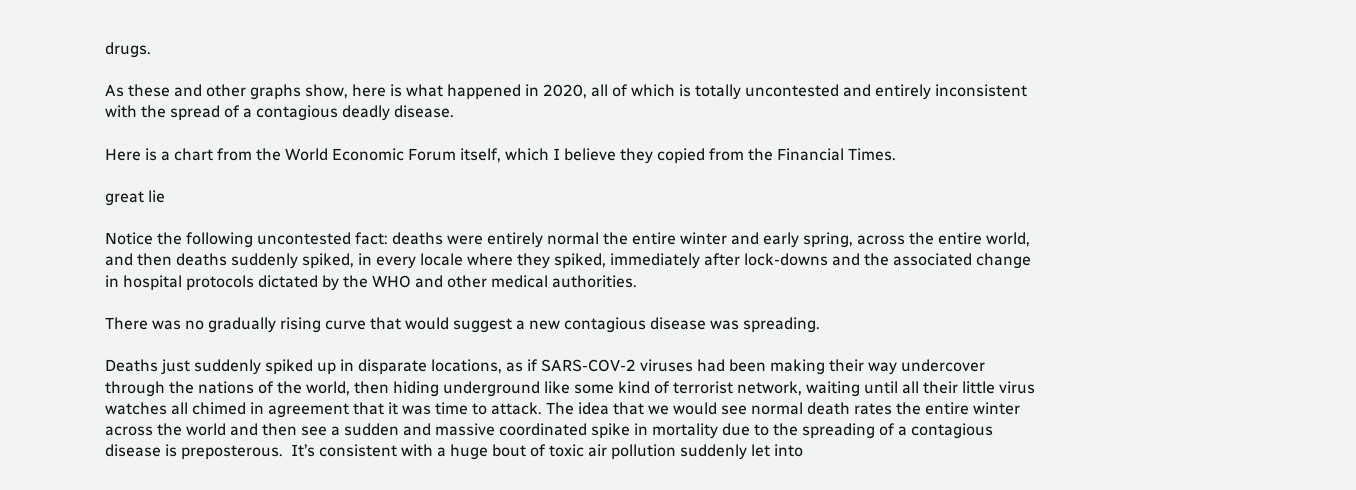drugs.

As these and other graphs show, here is what happened in 2020, all of which is totally uncontested and entirely inconsistent with the spread of a contagious deadly disease.

Here is a chart from the World Economic Forum itself, which I believe they copied from the Financial Times.

great lie

Notice the following uncontested fact: deaths were entirely normal the entire winter and early spring, across the entire world, and then deaths suddenly spiked, in every locale where they spiked, immediately after lock-downs and the associated change in hospital protocols dictated by the WHO and other medical authorities.

There was no gradually rising curve that would suggest a new contagious disease was spreading.

Deaths just suddenly spiked up in disparate locations, as if SARS-COV-2 viruses had been making their way undercover through the nations of the world, then hiding underground like some kind of terrorist network, waiting until all their little virus watches all chimed in agreement that it was time to attack. The idea that we would see normal death rates the entire winter across the world and then see a sudden and massive coordinated spike in mortality due to the spreading of a contagious disease is preposterous.  It’s consistent with a huge bout of toxic air pollution suddenly let into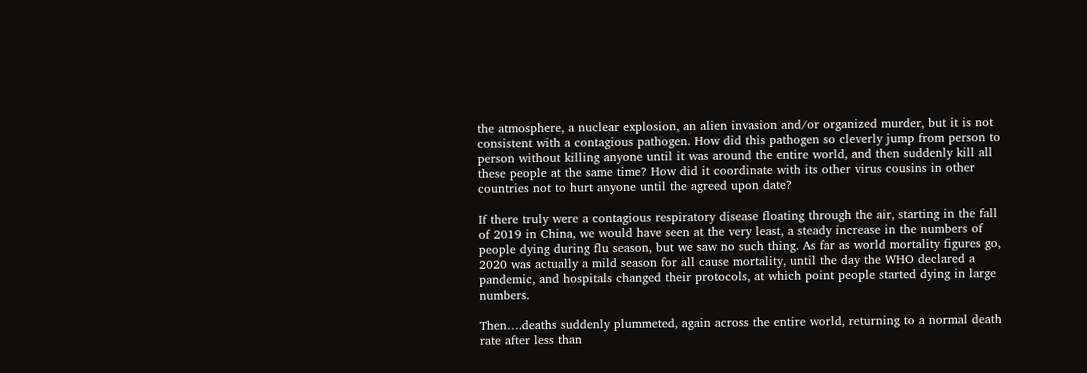the atmosphere, a nuclear explosion, an alien invasion and/or organized murder, but it is not consistent with a contagious pathogen. How did this pathogen so cleverly jump from person to person without killing anyone until it was around the entire world, and then suddenly kill all these people at the same time? How did it coordinate with its other virus cousins in other countries not to hurt anyone until the agreed upon date?

If there truly were a contagious respiratory disease floating through the air, starting in the fall of 2019 in China, we would have seen at the very least, a steady increase in the numbers of people dying during flu season, but we saw no such thing. As far as world mortality figures go, 2020 was actually a mild season for all cause mortality, until the day the WHO declared a pandemic, and hospitals changed their protocols, at which point people started dying in large numbers.

Then….deaths suddenly plummeted, again across the entire world, returning to a normal death rate after less than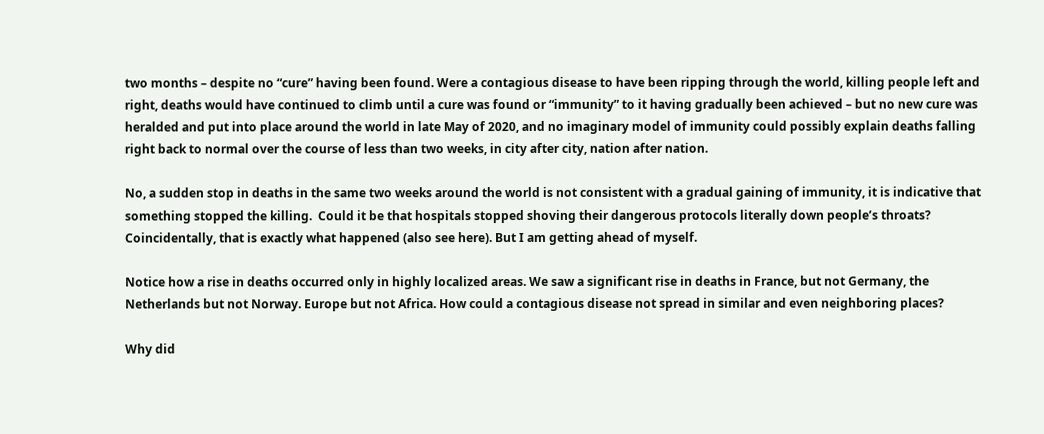two months – despite no “cure” having been found. Were a contagious disease to have been ripping through the world, killing people left and right, deaths would have continued to climb until a cure was found or “immunity” to it having gradually been achieved – but no new cure was heralded and put into place around the world in late May of 2020, and no imaginary model of immunity could possibly explain deaths falling right back to normal over the course of less than two weeks, in city after city, nation after nation.

No, a sudden stop in deaths in the same two weeks around the world is not consistent with a gradual gaining of immunity, it is indicative that something stopped the killing.  Could it be that hospitals stopped shoving their dangerous protocols literally down people’s throats? Coincidentally, that is exactly what happened (also see here). But I am getting ahead of myself.

Notice how a rise in deaths occurred only in highly localized areas. We saw a significant rise in deaths in France, but not Germany, the Netherlands but not Norway. Europe but not Africa. How could a contagious disease not spread in similar and even neighboring places?

Why did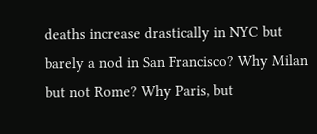deaths increase drastically in NYC but barely a nod in San Francisco? Why Milan but not Rome? Why Paris, but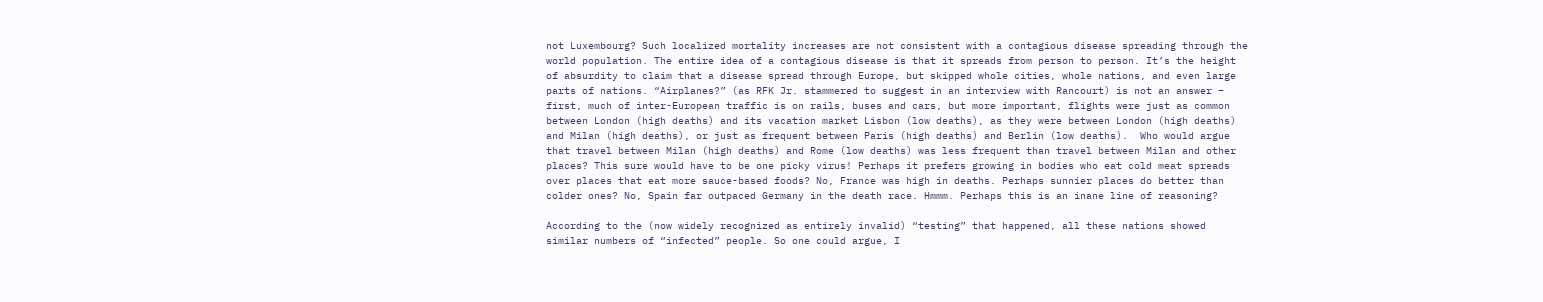not Luxembourg? Such localized mortality increases are not consistent with a contagious disease spreading through the world population. The entire idea of a contagious disease is that it spreads from person to person. It’s the height of absurdity to claim that a disease spread through Europe, but skipped whole cities, whole nations, and even large parts of nations. “Airplanes?” (as RFK Jr. stammered to suggest in an interview with Rancourt) is not an answer – first, much of inter-European traffic is on rails, buses and cars, but more important, flights were just as common between London (high deaths) and its vacation market Lisbon (low deaths), as they were between London (high deaths) and Milan (high deaths), or just as frequent between Paris (high deaths) and Berlin (low deaths).  Who would argue that travel between Milan (high deaths) and Rome (low deaths) was less frequent than travel between Milan and other places? This sure would have to be one picky virus! Perhaps it prefers growing in bodies who eat cold meat spreads over places that eat more sauce-based foods? No, France was high in deaths. Perhaps sunnier places do better than colder ones? No, Spain far outpaced Germany in the death race. Hmmm. Perhaps this is an inane line of reasoning?

According to the (now widely recognized as entirely invalid) “testing” that happened, all these nations showed similar numbers of “infected” people. So one could argue, I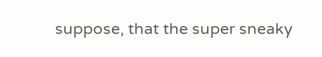suppose, that the super sneaky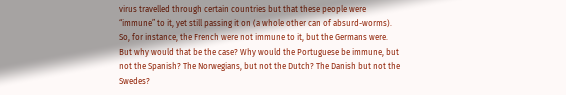virus travelled through certain countries but that these people were “immune” to it, yet still passing it on (a whole other can of absurd-worms). So, for instance, the French were not immune to it, but the Germans were.  But why would that be the case? Why would the Portuguese be immune, but not the Spanish? The Norwegians, but not the Dutch? The Danish but not the Swedes?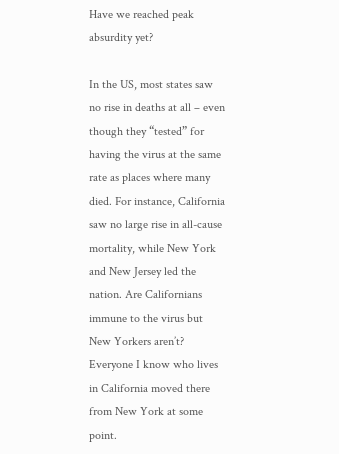Have we reached peak absurdity yet?

In the US, most states saw no rise in deaths at all – even though they “tested” for having the virus at the same rate as places where many died. For instance, California saw no large rise in all-cause mortality, while New York and New Jersey led the nation. Are Californians immune to the virus but New Yorkers aren’t? Everyone I know who lives in California moved there from New York at some point.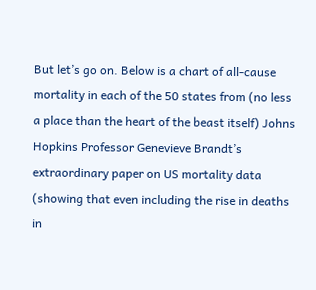But let’s go on. Below is a chart of all-cause mortality in each of the 50 states from (no less a place than the heart of the beast itself) Johns Hopkins Professor Genevieve Brandt’s extraordinary paper on US mortality data (showing that even including the rise in deaths in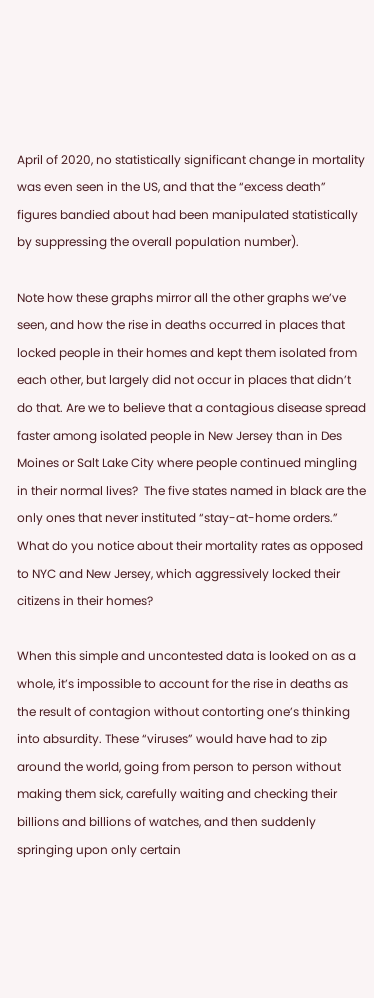April of 2020, no statistically significant change in mortality was even seen in the US, and that the “excess death” figures bandied about had been manipulated statistically by suppressing the overall population number).

Note how these graphs mirror all the other graphs we’ve seen, and how the rise in deaths occurred in places that locked people in their homes and kept them isolated from each other, but largely did not occur in places that didn’t do that. Are we to believe that a contagious disease spread faster among isolated people in New Jersey than in Des Moines or Salt Lake City where people continued mingling in their normal lives?  The five states named in black are the only ones that never instituted “stay-at-home orders.” What do you notice about their mortality rates as opposed to NYC and New Jersey, which aggressively locked their citizens in their homes?

When this simple and uncontested data is looked on as a whole, it’s impossible to account for the rise in deaths as the result of contagion without contorting one’s thinking into absurdity. These “viruses” would have had to zip around the world, going from person to person without making them sick, carefully waiting and checking their billions and billions of watches, and then suddenly springing upon only certain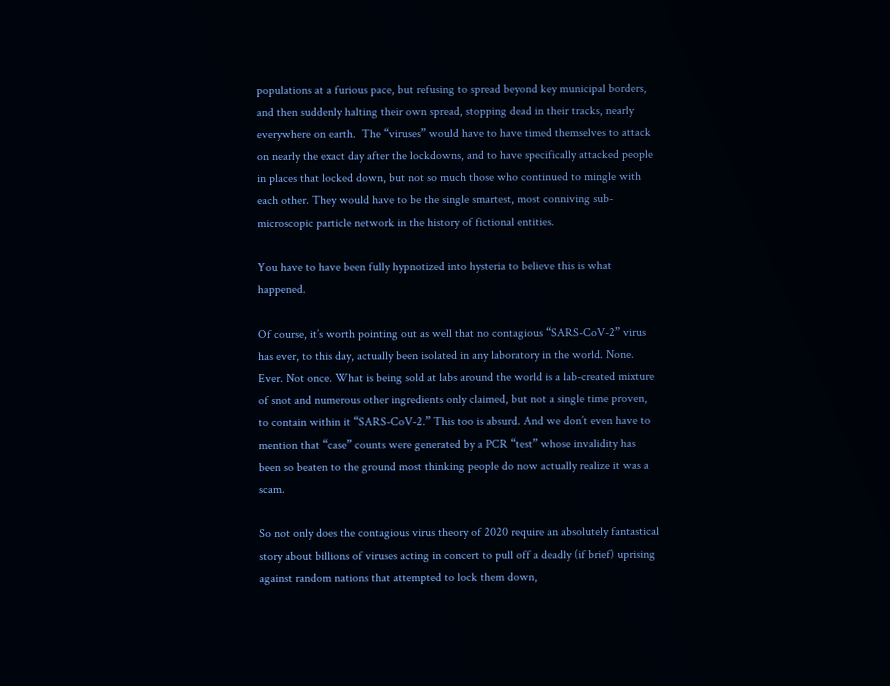populations at a furious pace, but refusing to spread beyond key municipal borders, and then suddenly halting their own spread, stopping dead in their tracks, nearly everywhere on earth.  The “viruses” would have to have timed themselves to attack on nearly the exact day after the lockdowns, and to have specifically attacked people in places that locked down, but not so much those who continued to mingle with each other. They would have to be the single smartest, most conniving sub-microscopic particle network in the history of fictional entities.

You have to have been fully hypnotized into hysteria to believe this is what happened.

Of course, it’s worth pointing out as well that no contagious “SARS-CoV-2” virus has ever, to this day, actually been isolated in any laboratory in the world. None. Ever. Not once. What is being sold at labs around the world is a lab-created mixture of snot and numerous other ingredients only claimed, but not a single time proven, to contain within it “SARS-CoV-2.” This too is absurd. And we don’t even have to mention that “case” counts were generated by a PCR “test” whose invalidity has been so beaten to the ground most thinking people do now actually realize it was a scam.

So not only does the contagious virus theory of 2020 require an absolutely fantastical story about billions of viruses acting in concert to pull off a deadly (if brief) uprising against random nations that attempted to lock them down,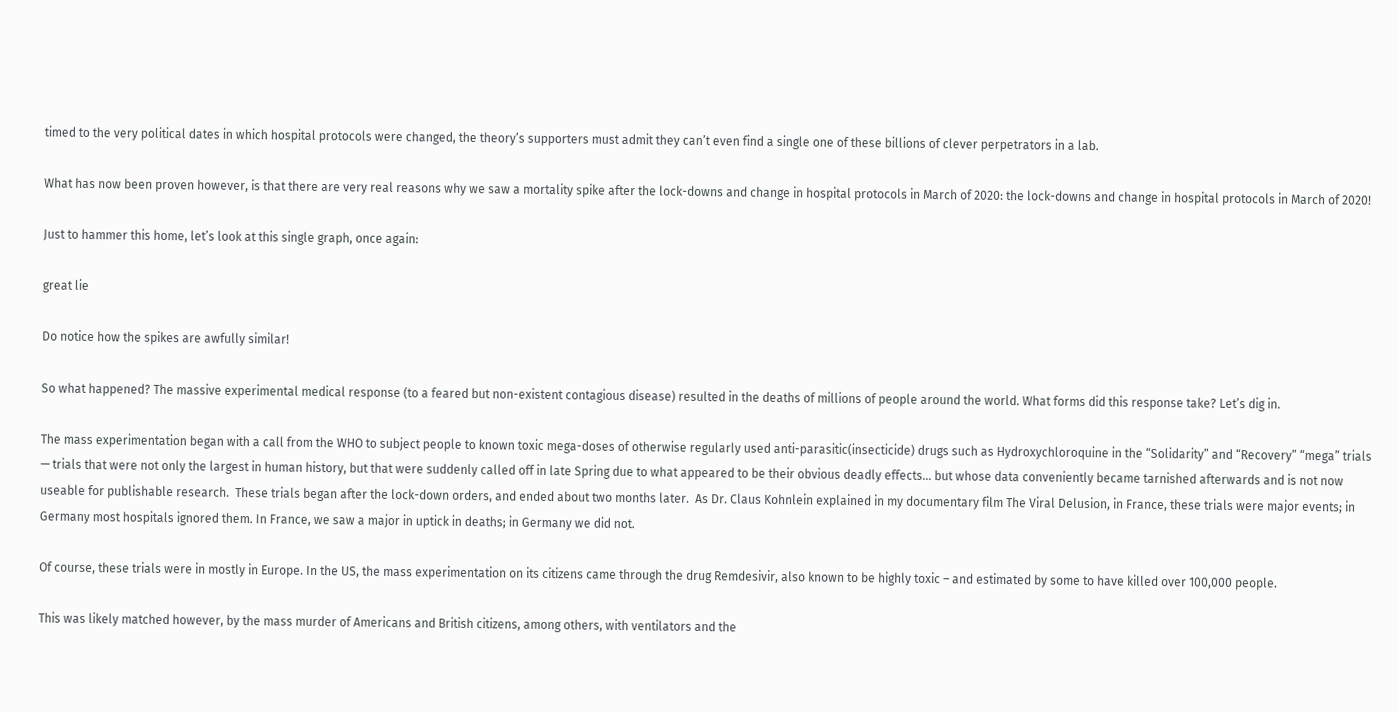timed to the very political dates in which hospital protocols were changed, the theory’s supporters must admit they can’t even find a single one of these billions of clever perpetrators in a lab.

What has now been proven however, is that there are very real reasons why we saw a mortality spike after the lock-downs and change in hospital protocols in March of 2020: the lock-downs and change in hospital protocols in March of 2020!

Just to hammer this home, let’s look at this single graph, once again:

great lie

Do notice how the spikes are awfully similar!

So what happened? The massive experimental medical response (to a feared but non-existent contagious disease) resulted in the deaths of millions of people around the world. What forms did this response take? Let’s dig in.

The mass experimentation began with a call from the WHO to subject people to known toxic mega-doses of otherwise regularly used anti-parasitic(insecticide) drugs such as Hydroxychloroquine in the “Solidarity” and “Recovery” “mega” trials — trials that were not only the largest in human history, but that were suddenly called off in late Spring due to what appeared to be their obvious deadly effects… but whose data conveniently became tarnished afterwards and is not now useable for publishable research.  These trials began after the lock-down orders, and ended about two months later.  As Dr. Claus Kohnlein explained in my documentary film The Viral Delusion, in France, these trials were major events; in Germany most hospitals ignored them. In France, we saw a major in uptick in deaths; in Germany we did not.

Of course, these trials were in mostly in Europe. In the US, the mass experimentation on its citizens came through the drug Remdesivir, also known to be highly toxic – and estimated by some to have killed over 100,000 people.

This was likely matched however, by the mass murder of Americans and British citizens, among others, with ventilators and the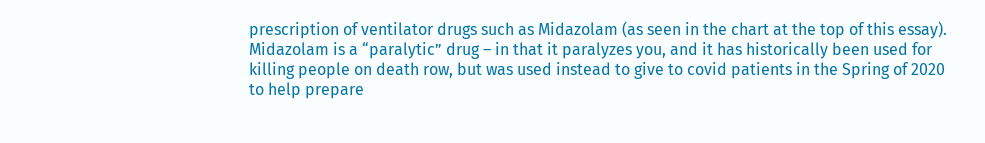prescription of ventilator drugs such as Midazolam (as seen in the chart at the top of this essay). Midazolam is a “paralytic” drug – in that it paralyzes you, and it has historically been used for killing people on death row, but was used instead to give to covid patients in the Spring of 2020 to help prepare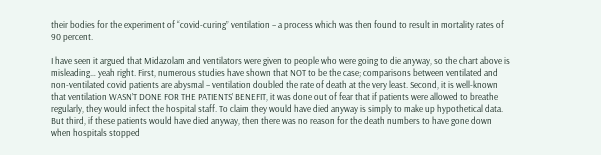their bodies for the experiment of “covid-curing” ventilation – a process which was then found to result in mortality rates of 90 percent.

I have seen it argued that Midazolam and ventilators were given to people who were going to die anyway, so the chart above is misleading… yeah right. First, numerous studies have shown that NOT to be the case; comparisons between ventilated and non-ventilated covid patients are abysmal – ventilation doubled the rate of death at the very least. Second, it is well-known that ventilation WASN’T DONE FOR THE PATIENTS’ BENEFIT, it was done out of fear that if patients were allowed to breathe regularly, they would infect the hospital staff. To claim they would have died anyway is simply to make up hypothetical data. But third, if these patients would have died anyway, then there was no reason for the death numbers to have gone down when hospitals stopped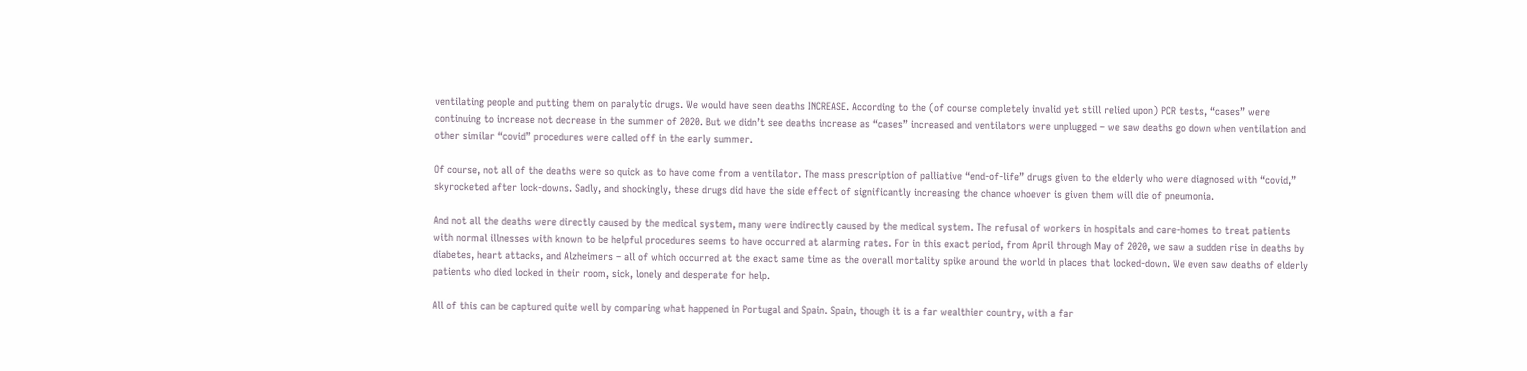ventilating people and putting them on paralytic drugs. We would have seen deaths INCREASE. According to the (of course completely invalid yet still relied upon) PCR tests, “cases” were continuing to increase not decrease in the summer of 2020. But we didn’t see deaths increase as “cases” increased and ventilators were unplugged – we saw deaths go down when ventilation and other similar “covid” procedures were called off in the early summer.

Of course, not all of the deaths were so quick as to have come from a ventilator. The mass prescription of palliative “end-of-life” drugs given to the elderly who were diagnosed with “covid,” skyrocketed after lock-downs. Sadly, and shockingly, these drugs did have the side effect of significantly increasing the chance whoever is given them will die of pneumonia.

And not all the deaths were directly caused by the medical system, many were indirectly caused by the medical system. The refusal of workers in hospitals and care-homes to treat patients with normal illnesses with known to be helpful procedures seems to have occurred at alarming rates. For in this exact period, from April through May of 2020, we saw a sudden rise in deaths by diabetes, heart attacks, and Alzheimers – all of which occurred at the exact same time as the overall mortality spike around the world in places that locked-down. We even saw deaths of elderly patients who died locked in their room, sick, lonely and desperate for help.

All of this can be captured quite well by comparing what happened in Portugal and Spain. Spain, though it is a far wealthier country, with a far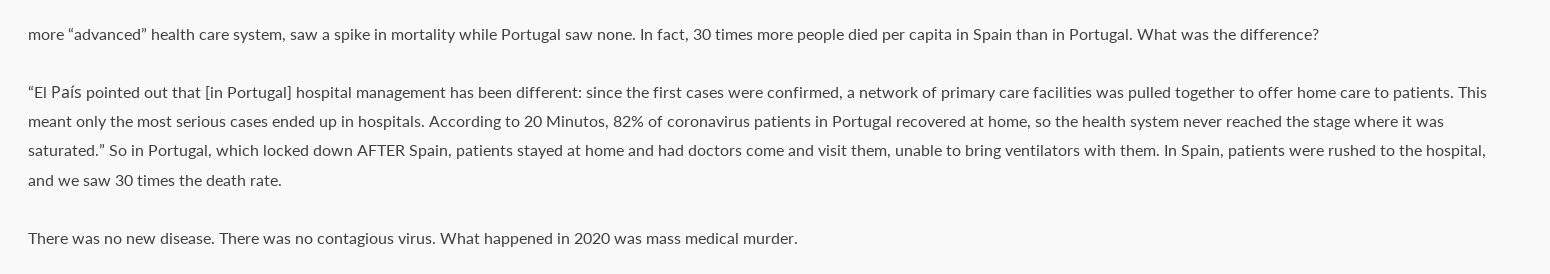more “advanced” health care system, saw a spike in mortality while Portugal saw none. In fact, 30 times more people died per capita in Spain than in Portugal. What was the difference?

“El País pointed out that [in Portugal] hospital management has been different: since the first cases were confirmed, a network of primary care facilities was pulled together to offer home care to patients. This meant only the most serious cases ended up in hospitals. According to 20 Minutos, 82% of coronavirus patients in Portugal recovered at home, so the health system never reached the stage where it was saturated.” So in Portugal, which locked down AFTER Spain, patients stayed at home and had doctors come and visit them, unable to bring ventilators with them. In Spain, patients were rushed to the hospital, and we saw 30 times the death rate.

There was no new disease. There was no contagious virus. What happened in 2020 was mass medical murder.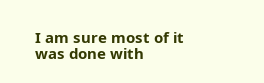I am sure most of it was done with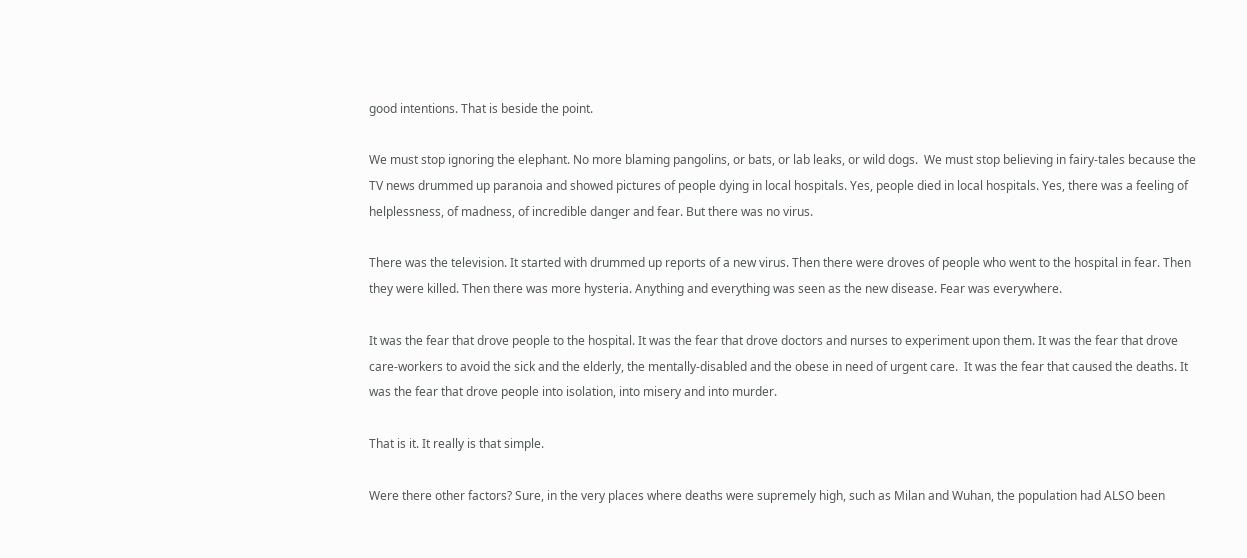good intentions. That is beside the point.

We must stop ignoring the elephant. No more blaming pangolins, or bats, or lab leaks, or wild dogs.  We must stop believing in fairy-tales because the TV news drummed up paranoia and showed pictures of people dying in local hospitals. Yes, people died in local hospitals. Yes, there was a feeling of helplessness, of madness, of incredible danger and fear. But there was no virus.

There was the television. It started with drummed up reports of a new virus. Then there were droves of people who went to the hospital in fear. Then they were killed. Then there was more hysteria. Anything and everything was seen as the new disease. Fear was everywhere.

It was the fear that drove people to the hospital. It was the fear that drove doctors and nurses to experiment upon them. It was the fear that drove care-workers to avoid the sick and the elderly, the mentally-disabled and the obese in need of urgent care.  It was the fear that caused the deaths. It was the fear that drove people into isolation, into misery and into murder.

That is it. It really is that simple.

Were there other factors? Sure, in the very places where deaths were supremely high, such as Milan and Wuhan, the population had ALSO been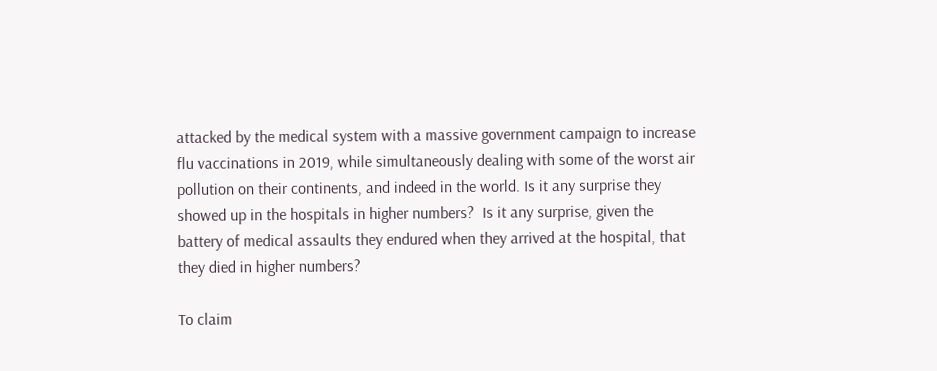attacked by the medical system with a massive government campaign to increase flu vaccinations in 2019, while simultaneously dealing with some of the worst air pollution on their continents, and indeed in the world. Is it any surprise they showed up in the hospitals in higher numbers?  Is it any surprise, given the battery of medical assaults they endured when they arrived at the hospital, that they died in higher numbers?

To claim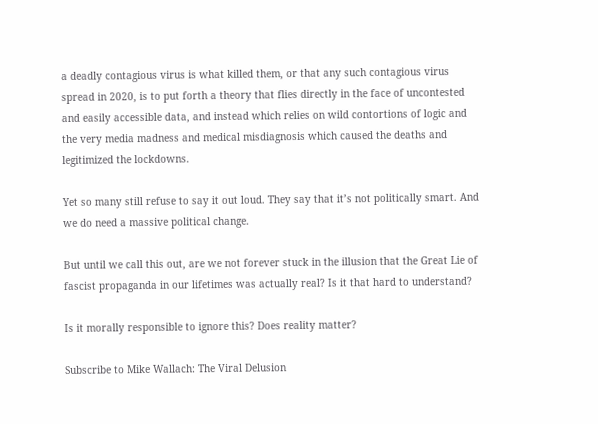a deadly contagious virus is what killed them, or that any such contagious virus spread in 2020, is to put forth a theory that flies directly in the face of uncontested and easily accessible data, and instead which relies on wild contortions of logic and the very media madness and medical misdiagnosis which caused the deaths and legitimized the lockdowns.

Yet so many still refuse to say it out loud. They say that it’s not politically smart. And we do need a massive political change.

But until we call this out, are we not forever stuck in the illusion that the Great Lie of fascist propaganda in our lifetimes was actually real? Is it that hard to understand?

Is it morally responsible to ignore this? Does reality matter?

Subscribe to Mike Wallach: The Viral Delusion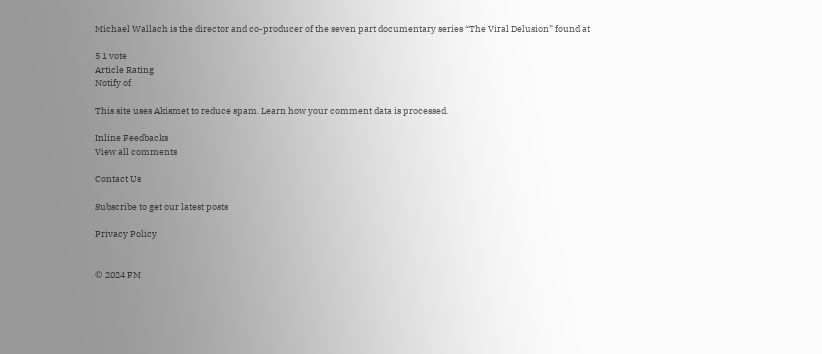Michael Wallach is the director and co-producer of the seven part documentary series “The Viral Delusion” found at

5 1 vote
Article Rating
Notify of

This site uses Akismet to reduce spam. Learn how your comment data is processed.

Inline Feedbacks
View all comments

Contact Us

Subscribe to get our latest posts

Privacy Policy


© 2024 FM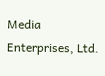Media Enterprises, Ltd.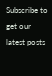Subscribe to get our latest posts